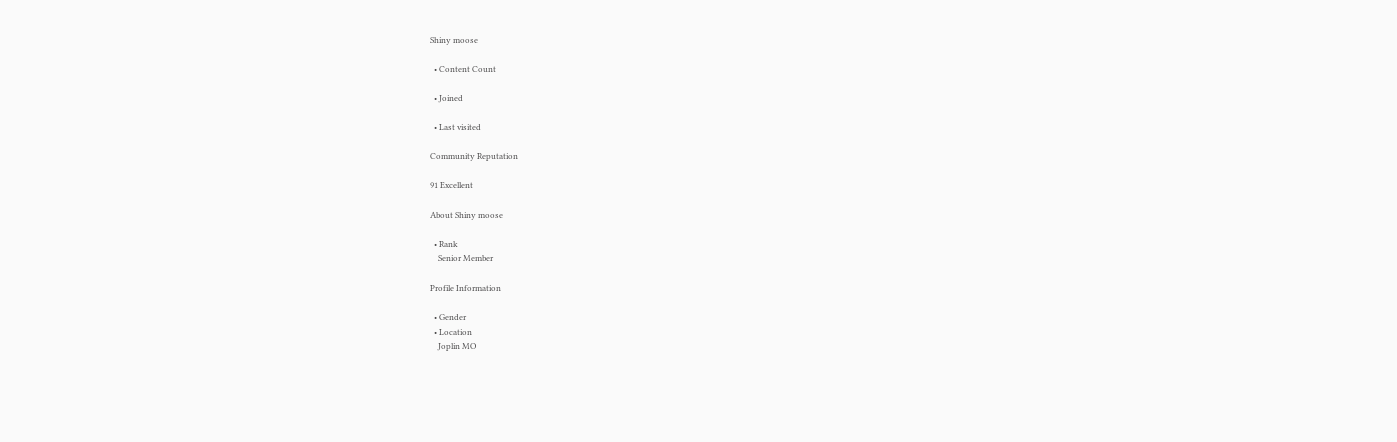Shiny moose

  • Content Count

  • Joined

  • Last visited

Community Reputation

91 Excellent

About Shiny moose

  • Rank
    Senior Member

Profile Information

  • Gender
  • Location
    Joplin MO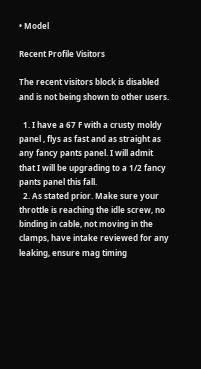• Model

Recent Profile Visitors

The recent visitors block is disabled and is not being shown to other users.

  1. I have a 67 F with a crusty moldy panel , flys as fast and as straight as any fancy pants panel. I will admit that I will be upgrading to a 1/2 fancy pants panel this fall.
  2. As stated prior. Make sure your throttle is reaching the idle screw, no binding in cable, not moving in the clamps, have intake reviewed for any leaking, ensure mag timing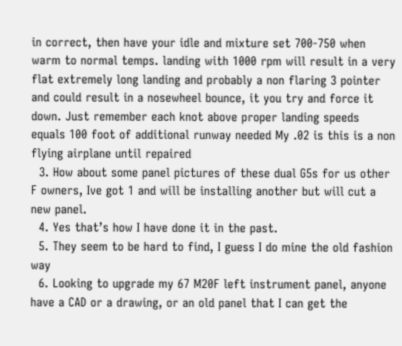in correct, then have your idle and mixture set 700-750 when warm to normal temps. landing with 1000 rpm will result in a very flat extremely long landing and probably a non flaring 3 pointer and could result in a nosewheel bounce, it you try and force it down. Just remember each knot above proper landing speeds equals 100 foot of additional runway needed My .02 is this is a non flying airplane until repaired
  3. How about some panel pictures of these dual G5s for us other F owners, Ive got 1 and will be installing another but will cut a new panel.
  4. Yes that’s how I have done it in the past.
  5. They seem to be hard to find, I guess I do mine the old fashion way
  6. Looking to upgrade my 67 M20F left instrument panel, anyone have a CAD or a drawing, or an old panel that I can get the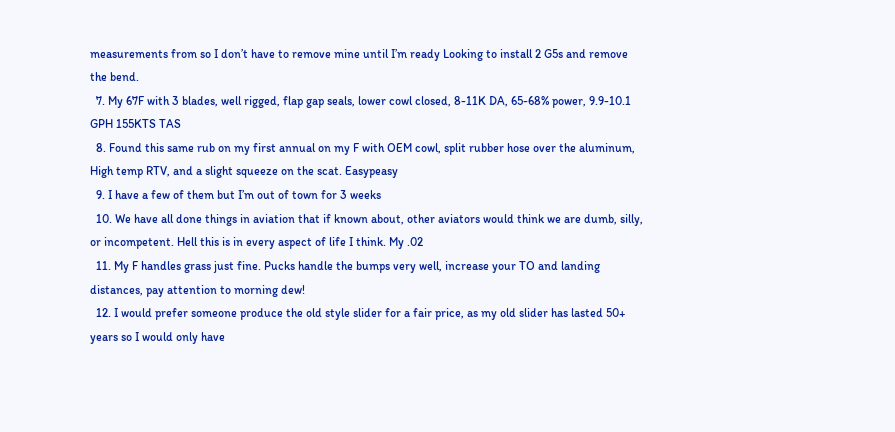measurements from so I don’t have to remove mine until I’m ready Looking to install 2 G5s and remove the bend.
  7. My 67F with 3 blades, well rigged, flap gap seals, lower cowl closed, 8-11K DA, 65-68% power, 9.9-10.1 GPH 155KTS TAS
  8. Found this same rub on my first annual on my F with OEM cowl, split rubber hose over the aluminum, High temp RTV, and a slight squeeze on the scat. Easypeasy
  9. I have a few of them but I’m out of town for 3 weeks
  10. We have all done things in aviation that if known about, other aviators would think we are dumb, silly, or incompetent. Hell this is in every aspect of life I think. My .02
  11. My F handles grass just fine. Pucks handle the bumps very well, increase your TO and landing distances, pay attention to morning dew!
  12. I would prefer someone produce the old style slider for a fair price, as my old slider has lasted 50+ years so I would only have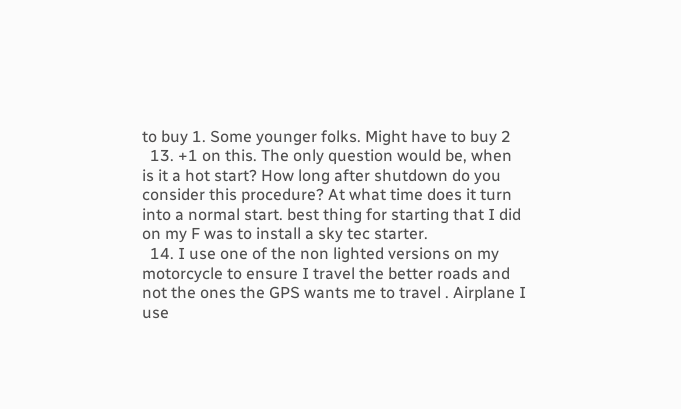to buy 1. Some younger folks. Might have to buy 2
  13. +1 on this. The only question would be, when is it a hot start? How long after shutdown do you consider this procedure? At what time does it turn into a normal start. best thing for starting that I did on my F was to install a sky tec starter.
  14. I use one of the non lighted versions on my motorcycle to ensure I travel the better roads and not the ones the GPS wants me to travel . Airplane I use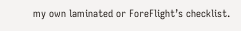my own laminated or ForeFlight’s checklist.